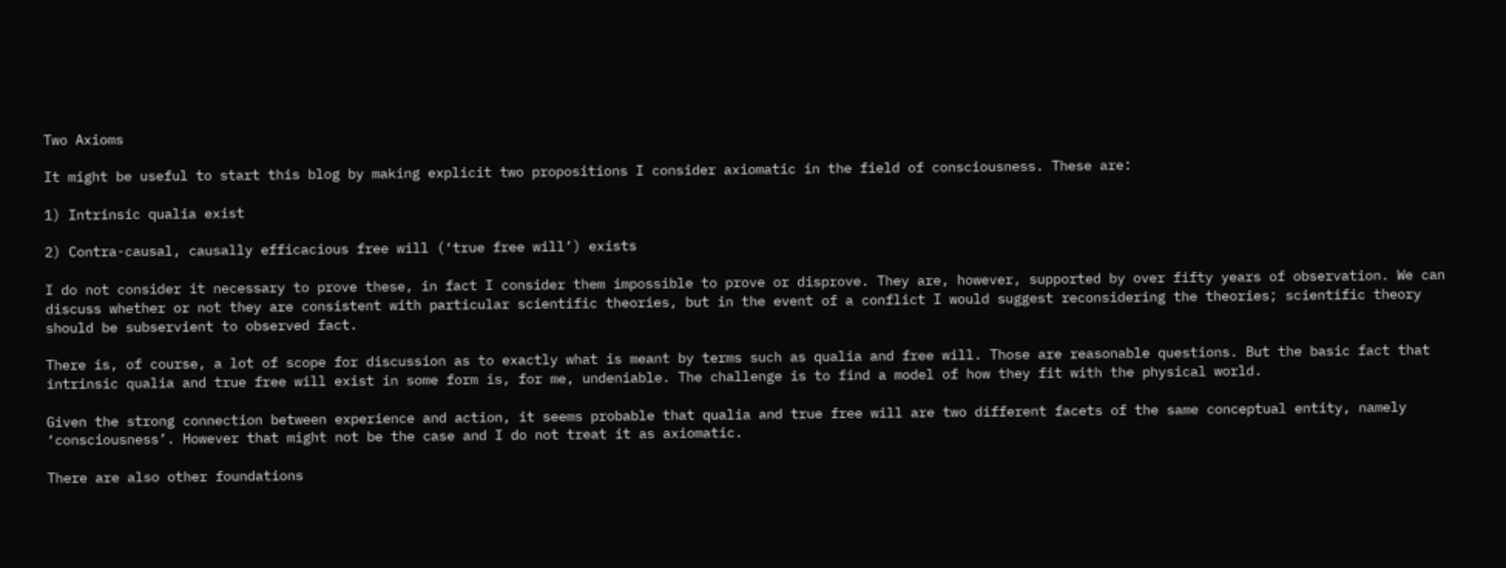Two Axioms

It might be useful to start this blog by making explicit two propositions I consider axiomatic in the field of consciousness. These are:

1) Intrinsic qualia exist

2) Contra-causal, causally efficacious free will (‘true free will’) exists

I do not consider it necessary to prove these, in fact I consider them impossible to prove or disprove. They are, however, supported by over fifty years of observation. We can discuss whether or not they are consistent with particular scientific theories, but in the event of a conflict I would suggest reconsidering the theories; scientific theory should be subservient to observed fact.

There is, of course, a lot of scope for discussion as to exactly what is meant by terms such as qualia and free will. Those are reasonable questions. But the basic fact that intrinsic qualia and true free will exist in some form is, for me, undeniable. The challenge is to find a model of how they fit with the physical world.

Given the strong connection between experience and action, it seems probable that qualia and true free will are two different facets of the same conceptual entity, namely ‘consciousness’. However that might not be the case and I do not treat it as axiomatic.

There are also other foundations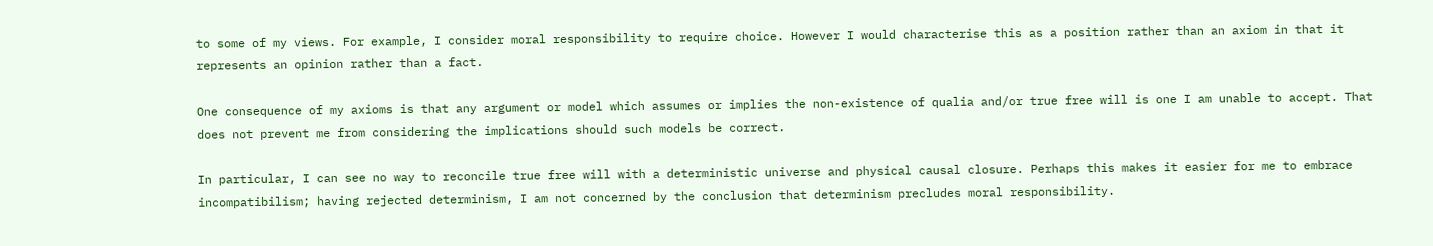to some of my views. For example, I consider moral responsibility to require choice. However I would characterise this as a position rather than an axiom in that it represents an opinion rather than a fact.

One consequence of my axioms is that any argument or model which assumes or implies the non-existence of qualia and/or true free will is one I am unable to accept. That does not prevent me from considering the implications should such models be correct.

In particular, I can see no way to reconcile true free will with a deterministic universe and physical causal closure. Perhaps this makes it easier for me to embrace incompatibilism; having rejected determinism, I am not concerned by the conclusion that determinism precludes moral responsibility.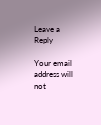Leave a Reply

Your email address will not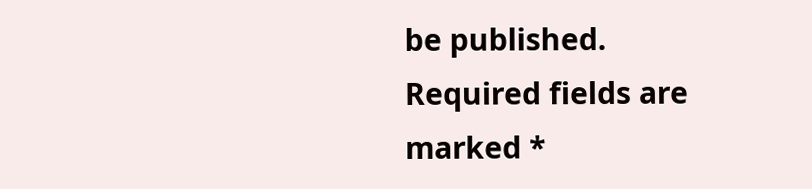be published. Required fields are marked *